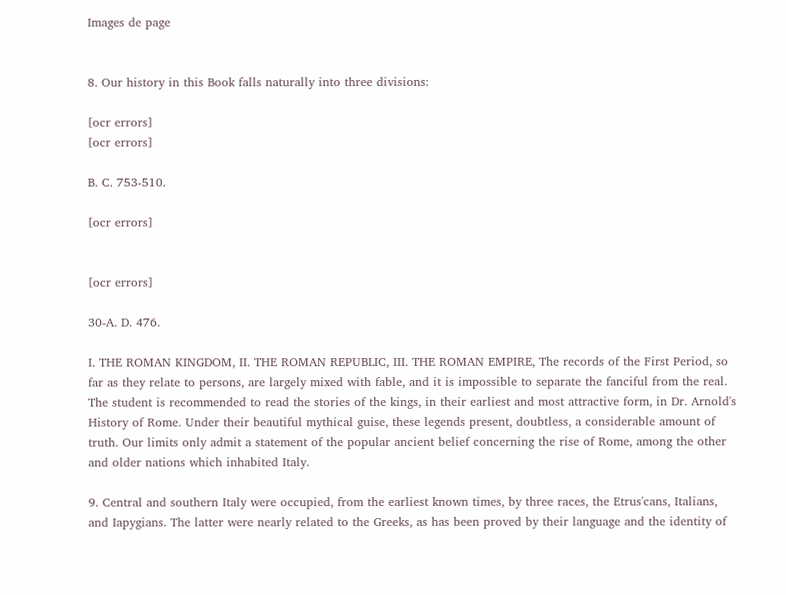Images de page


8. Our history in this Book falls naturally into three divisions:

[ocr errors]
[ocr errors]

B. C. 753-510.

[ocr errors]


[ocr errors]

30-A. D. 476.

I. THE ROMAN KINGDOM, II. THE ROMAN REPUBLIC, III. THE ROMAN EMPIRE, The records of the First Period, so far as they relate to persons, are largely mixed with fable, and it is impossible to separate the fanciful from the real. The student is recommended to read the stories of the kings, in their earliest and most attractive form, in Dr. Arnold's History of Rome. Under their beautiful mythical guise, these legends present, doubtless, a considerable amount of truth. Our limits only admit a statement of the popular ancient belief concerning the rise of Rome, among the other and older nations which inhabited Italy.

9. Central and southern Italy were occupied, from the earliest known times, by three races, the Etrus'cans, Italians, and Iapygians. The latter were nearly related to the Greeks, as has been proved by their language and the identity of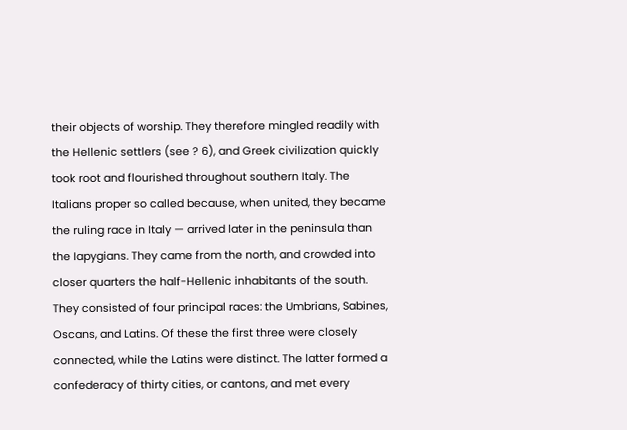their objects of worship. They therefore mingled readily with the Hellenic settlers (see ? 6), and Greek civilization quickly took root and flourished throughout southern Italy. The Italians proper so called because, when united, they became the ruling race in Italy — arrived later in the peninsula than the Iapygians. They came from the north, and crowded into closer quarters the half-Hellenic inhabitants of the south. They consisted of four principal races: the Umbrians, Sabines, Oscans, and Latins. Of these the first three were closely connected, while the Latins were distinct. The latter formed a confederacy of thirty cities, or cantons, and met every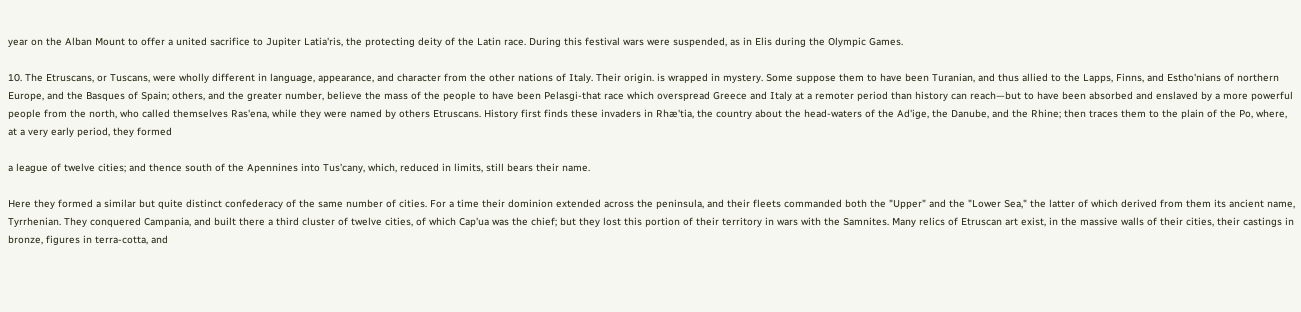year on the Alban Mount to offer a united sacrifice to Jupiter Latia'ris, the protecting deity of the Latin race. During this festival wars were suspended, as in Elis during the Olympic Games.

10. The Etruscans, or Tuscans, were wholly different in language, appearance, and character from the other nations of Italy. Their origin. is wrapped in mystery. Some suppose them to have been Turanian, and thus allied to the Lapps, Finns, and Estho'nians of northern Europe, and the Basques of Spain; others, and the greater number, believe the mass of the people to have been Pelasgi-that race which overspread Greece and Italy at a remoter period than history can reach—but to have been absorbed and enslaved by a more powerful people from the north, who called themselves Ras'ena, while they were named by others Etruscans. History first finds these invaders in Rhæ'tia, the country about the head-waters of the Ad'ige, the Danube, and the Rhine; then traces them to the plain of the Po, where, at a very early period, they formed

a league of twelve cities; and thence south of the Apennines into Tus'cany, which, reduced in limits, still bears their name.

Here they formed a similar but quite distinct confederacy of the same number of cities. For a time their dominion extended across the peninsula, and their fleets commanded both the "Upper" and the "Lower Sea," the latter of which derived from them its ancient name, Tyrrhenian. They conquered Campania, and built there a third cluster of twelve cities, of which Cap'ua was the chief; but they lost this portion of their territory in wars with the Samnites. Many relics of Etruscan art exist, in the massive walls of their cities, their castings in bronze, figures in terra-cotta, and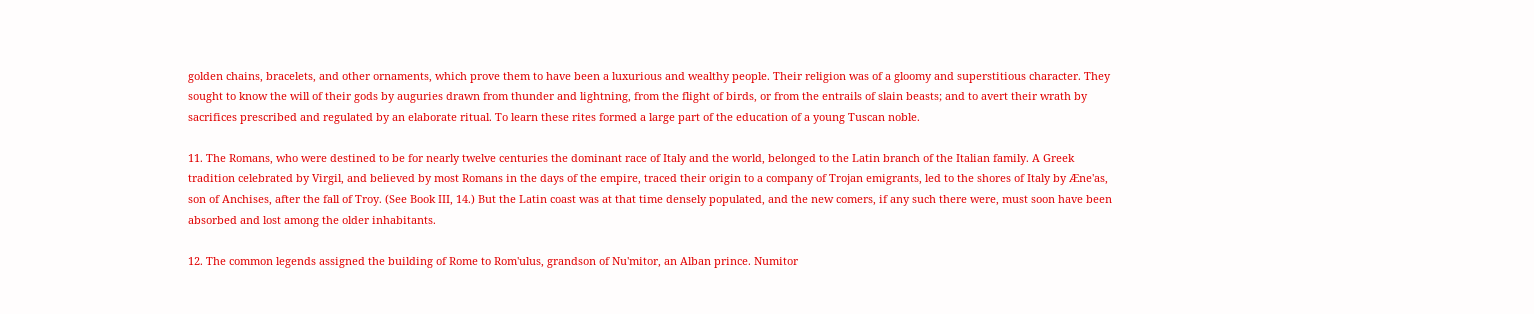golden chains, bracelets, and other ornaments, which prove them to have been a luxurious and wealthy people. Their religion was of a gloomy and superstitious character. They sought to know the will of their gods by auguries drawn from thunder and lightning, from the flight of birds, or from the entrails of slain beasts; and to avert their wrath by sacrifices prescribed and regulated by an elaborate ritual. To learn these rites formed a large part of the education of a young Tuscan noble.

11. The Romans, who were destined to be for nearly twelve centuries the dominant race of Italy and the world, belonged to the Latin branch of the Italian family. A Greek tradition celebrated by Virgil, and believed by most Romans in the days of the empire, traced their origin to a company of Trojan emigrants, led to the shores of Italy by Æne'as, son of Anchises, after the fall of Troy. (See Book III, 14.) But the Latin coast was at that time densely populated, and the new comers, if any such there were, must soon have been absorbed and lost among the older inhabitants.

12. The common legends assigned the building of Rome to Rom'ulus, grandson of Nu'mitor, an Alban prince. Numitor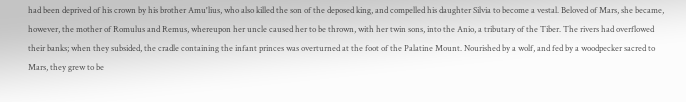had been deprived of his crown by his brother Amu'lius, who also killed the son of the deposed king, and compelled his daughter Silvia to become a vestal. Beloved of Mars, she became, however, the mother of Romulus and Remus, whereupon her uncle caused her to be thrown, with her twin sons, into the Anio, a tributary of the Tiber. The rivers had overflowed their banks; when they subsided, the cradle containing the infant princes was overturned at the foot of the Palatine Mount. Nourished by a wolf, and fed by a woodpecker sacred to Mars, they grew to be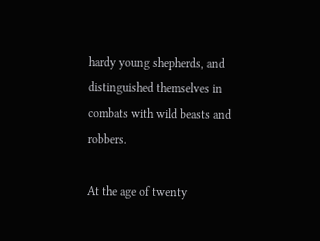hardy young shepherds, and distinguished themselves in combats with wild beasts and robbers.

At the age of twenty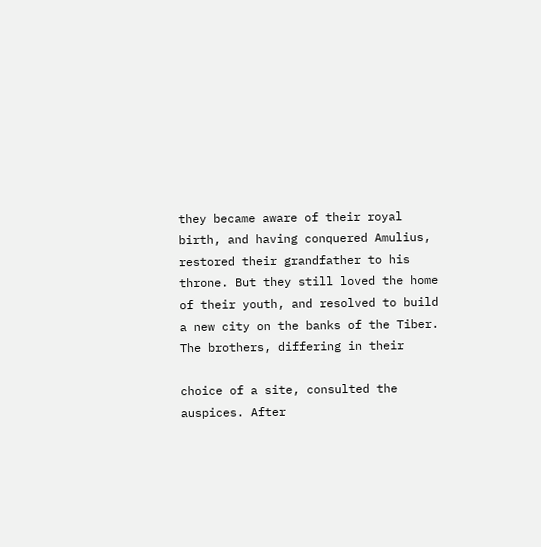they became aware of their royal birth, and having conquered Amulius, restored their grandfather to his throne. But they still loved the home of their youth, and resolved to build a new city on the banks of the Tiber. The brothers, differing in their

choice of a site, consulted the auspices. After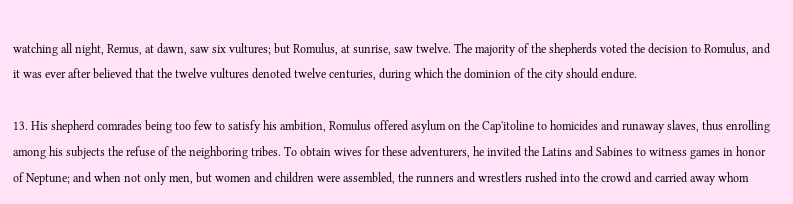watching all night, Remus, at dawn, saw six vultures; but Romulus, at sunrise, saw twelve. The majority of the shepherds voted the decision to Romulus, and it was ever after believed that the twelve vultures denoted twelve centuries, during which the dominion of the city should endure.

13. His shepherd comrades being too few to satisfy his ambition, Romulus offered asylum on the Cap'itoline to homicides and runaway slaves, thus enrolling among his subjects the refuse of the neighboring tribes. To obtain wives for these adventurers, he invited the Latins and Sabines to witness games in honor of Neptune; and when not only men, but women and children were assembled, the runners and wrestlers rushed into the crowd and carried away whom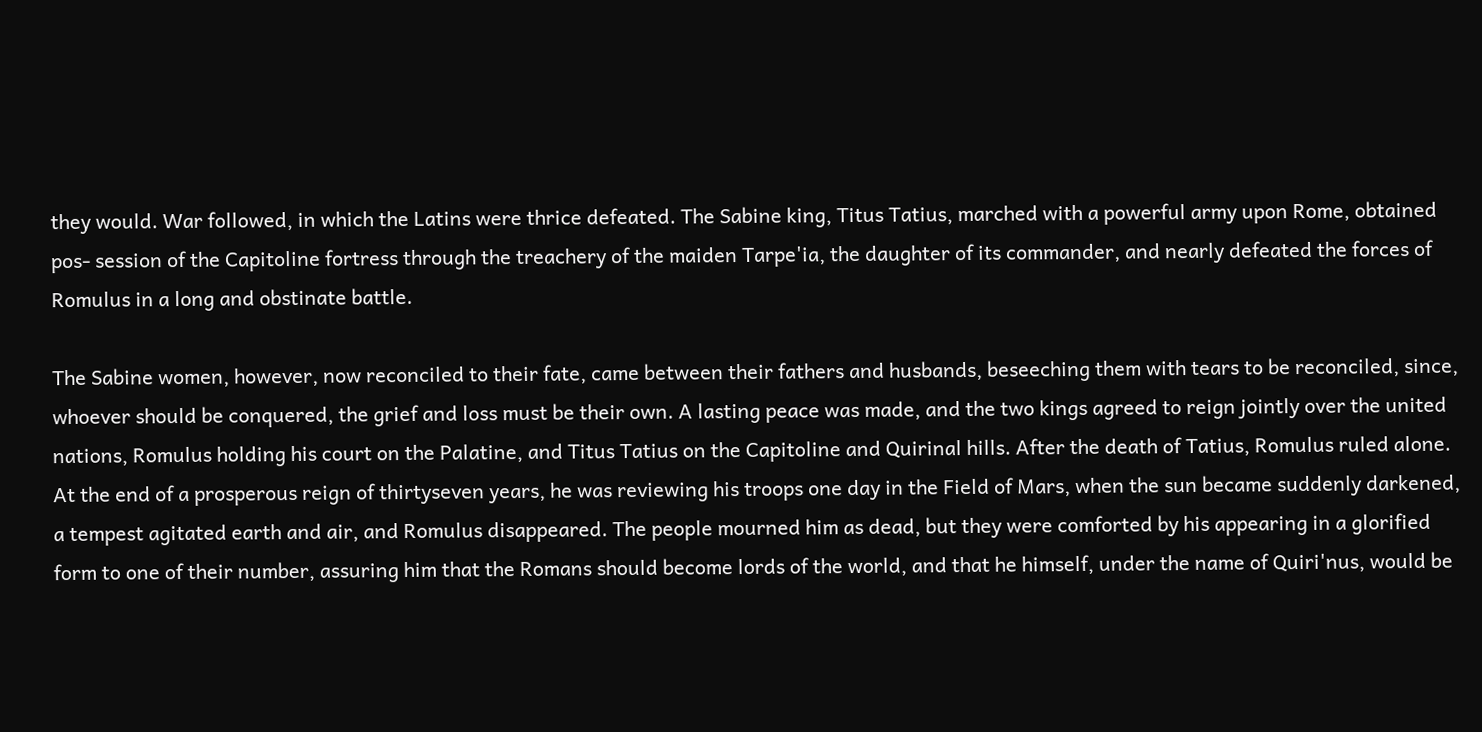they would. War followed, in which the Latins were thrice defeated. The Sabine king, Titus Tatius, marched with a powerful army upon Rome, obtained pos- session of the Capitoline fortress through the treachery of the maiden Tarpe'ia, the daughter of its commander, and nearly defeated the forces of Romulus in a long and obstinate battle.

The Sabine women, however, now reconciled to their fate, came between their fathers and husbands, beseeching them with tears to be reconciled, since, whoever should be conquered, the grief and loss must be their own. A lasting peace was made, and the two kings agreed to reign jointly over the united nations, Romulus holding his court on the Palatine, and Titus Tatius on the Capitoline and Quirinal hills. After the death of Tatius, Romulus ruled alone. At the end of a prosperous reign of thirtyseven years, he was reviewing his troops one day in the Field of Mars, when the sun became suddenly darkened, a tempest agitated earth and air, and Romulus disappeared. The people mourned him as dead, but they were comforted by his appearing in a glorified form to one of their number, assuring him that the Romans should become lords of the world, and that he himself, under the name of Quiri'nus, would be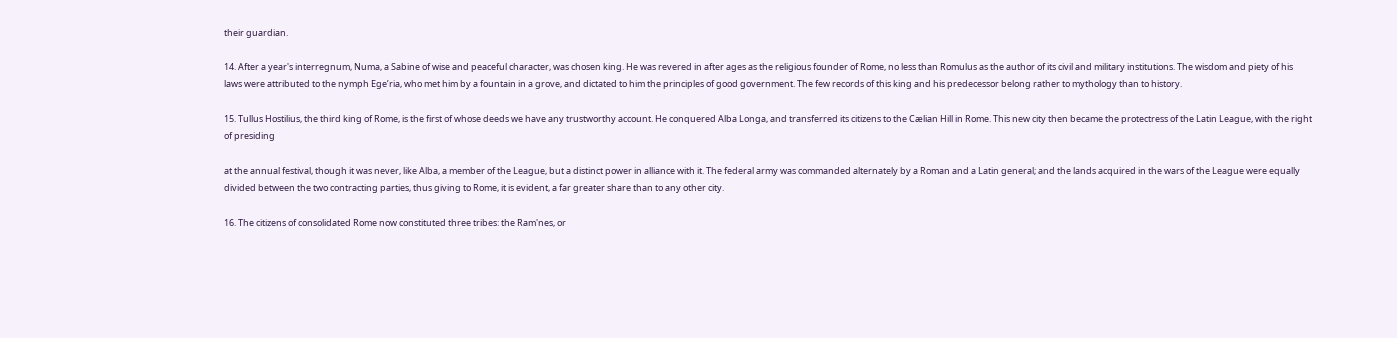their guardian.

14. After a year's interregnum, Numa, a Sabine of wise and peaceful character, was chosen king. He was revered in after ages as the religious founder of Rome, no less than Romulus as the author of its civil and military institutions. The wisdom and piety of his laws were attributed to the nymph Egeʼria, who met him by a fountain in a grove, and dictated to him the principles of good government. The few records of this king and his predecessor belong rather to mythology than to history.

15. Tullus Hostilius, the third king of Rome, is the first of whose deeds we have any trustworthy account. He conquered Alba Longa, and transferred its citizens to the Cælian Hill in Rome. This new city then became the protectress of the Latin League, with the right of presiding

at the annual festival, though it was never, like Alba, a member of the League, but a distinct power in alliance with it. The federal army was commanded alternately by a Roman and a Latin general; and the lands acquired in the wars of the League were equally divided between the two contracting parties, thus giving to Rome, it is evident, a far greater share than to any other city.

16. The citizens of consolidated Rome now constituted three tribes: the Ram'nes, or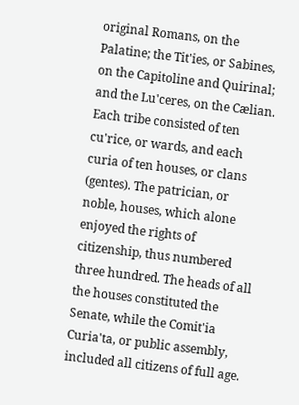original Romans, on the Palatine; the Tit'ies, or Sabines, on the Capitoline and Quirinal; and the Lu'ceres, on the Cælian. Each tribe consisted of ten cu'rice, or wards, and each curia of ten houses, or clans (gentes). The patrician, or noble, houses, which alone enjoyed the rights of citizenship, thus numbered three hundred. The heads of all the houses constituted the Senate, while the Comit'ia Curia'ta, or public assembly, included all citizens of full age.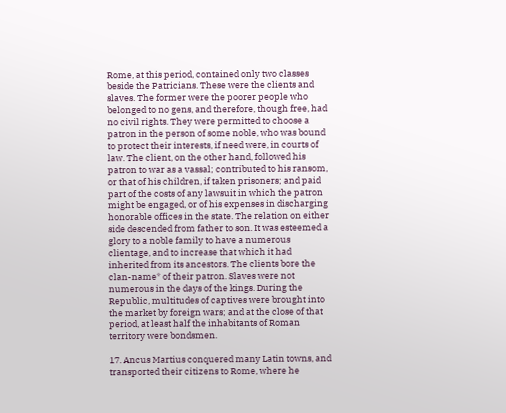Rome, at this period, contained only two classes beside the Patricians. These were the clients and slaves. The former were the poorer people who belonged to no gens, and therefore, though free, had no civil rights. They were permitted to choose a patron in the person of some noble, who was bound to protect their interests, if need were, in courts of law. The client, on the other hand, followed his patron to war as a vassal; contributed to his ransom, or that of his children, if taken prisoners; and paid part of the costs of any lawsuit in which the patron might be engaged, or of his expenses in discharging honorable offices in the state. The relation on either side descended from father to son. It was esteemed a glory to a noble family to have a numerous clientage, and to increase that which it had inherited from its ancestors. The clients bore the clan-name* of their patron. Slaves were not numerous in the days of the kings. During the Republic, multitudes of captives were brought into the market by foreign wars; and at the close of that period, at least half the inhabitants of Roman territory were bondsmen.

17. Ancus Martius conquered many Latin towns, and transported their citizens to Rome, where he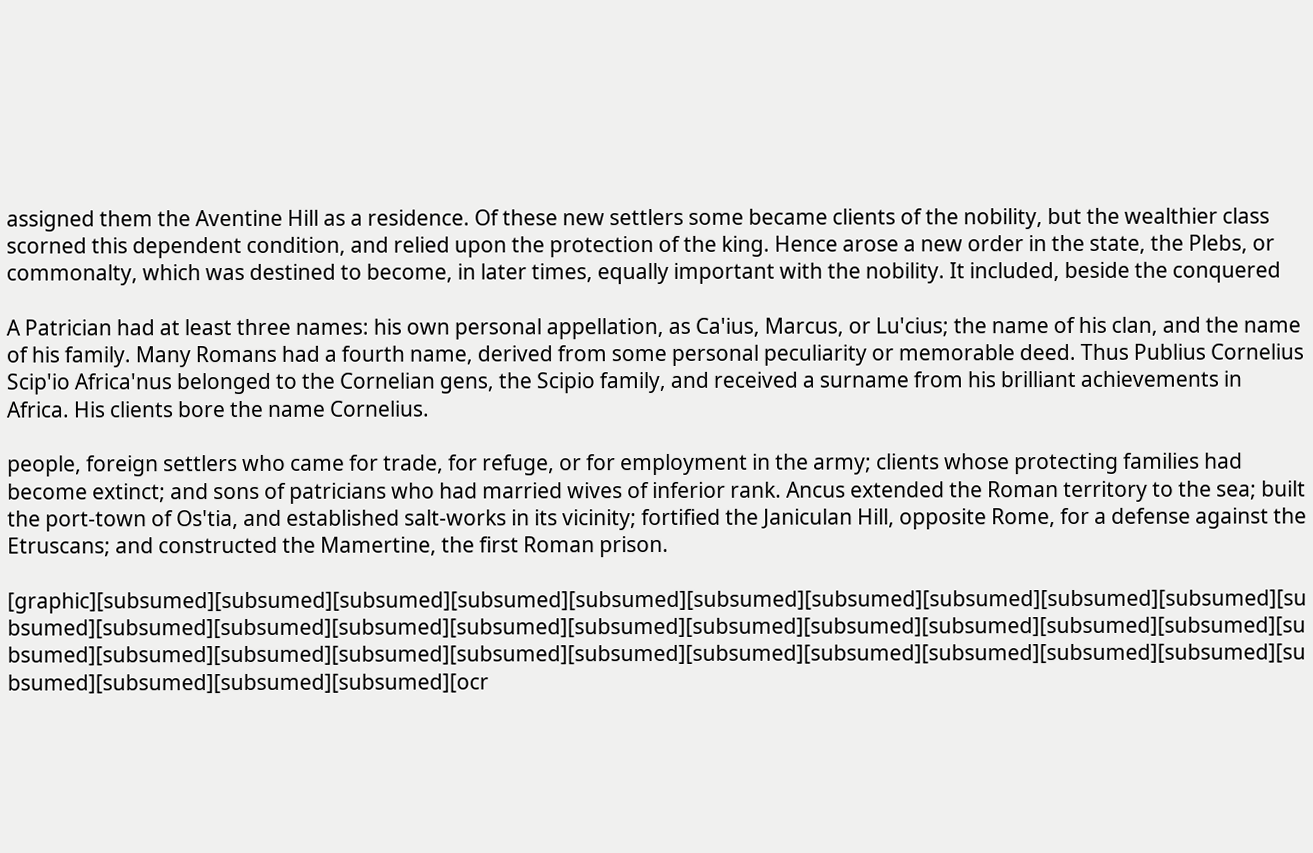assigned them the Aventine Hill as a residence. Of these new settlers some became clients of the nobility, but the wealthier class scorned this dependent condition, and relied upon the protection of the king. Hence arose a new order in the state, the Plebs, or commonalty, which was destined to become, in later times, equally important with the nobility. It included, beside the conquered

A Patrician had at least three names: his own personal appellation, as Ca'ius, Marcus, or Lu'cius; the name of his clan, and the name of his family. Many Romans had a fourth name, derived from some personal peculiarity or memorable deed. Thus Publius Cornelius Scip'io Africa'nus belonged to the Cornelian gens, the Scipio family, and received a surname from his brilliant achievements in Africa. His clients bore the name Cornelius.

people, foreign settlers who came for trade, for refuge, or for employment in the army; clients whose protecting families had become extinct; and sons of patricians who had married wives of inferior rank. Ancus extended the Roman territory to the sea; built the port-town of Os'tia, and established salt-works in its vicinity; fortified the Janiculan Hill, opposite Rome, for a defense against the Etruscans; and constructed the Mamertine, the first Roman prison.

[graphic][subsumed][subsumed][subsumed][subsumed][subsumed][subsumed][subsumed][subsumed][subsumed][subsumed][subsumed][subsumed][subsumed][subsumed][subsumed][subsumed][subsumed][subsumed][subsumed][subsumed][subsumed][subsumed][subsumed][subsumed][subsumed][subsumed][subsumed][subsumed][subsumed][subsumed][subsumed][subsumed][subsumed][subsumed][subsumed][subsumed][ocr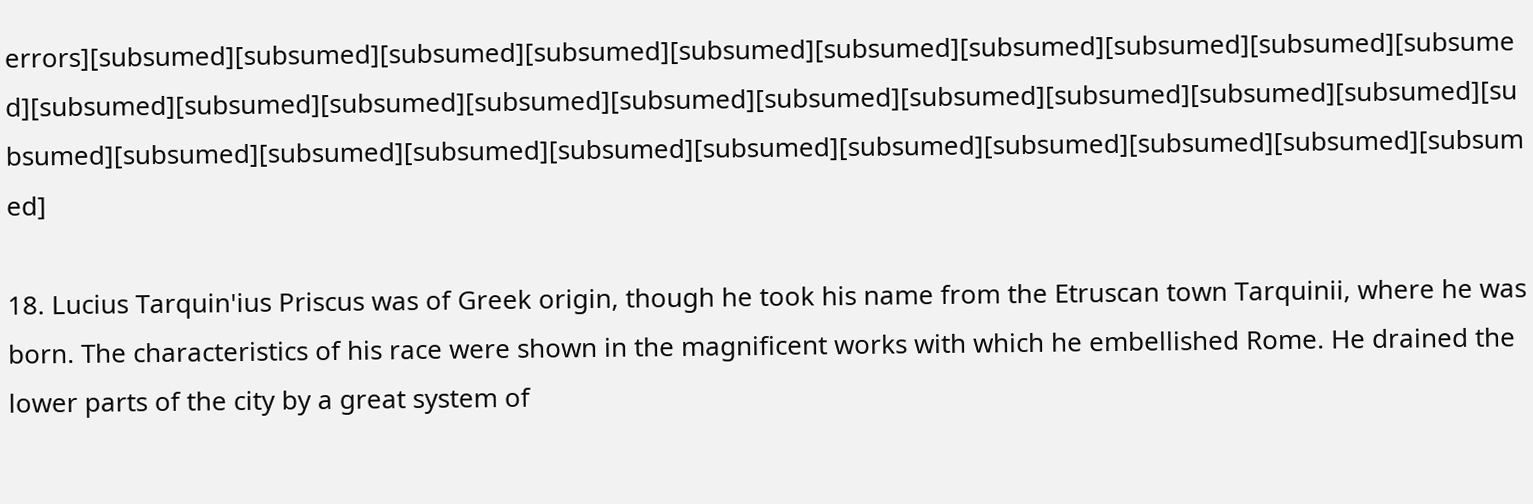errors][subsumed][subsumed][subsumed][subsumed][subsumed][subsumed][subsumed][subsumed][subsumed][subsumed][subsumed][subsumed][subsumed][subsumed][subsumed][subsumed][subsumed][subsumed][subsumed][subsumed][subsumed][subsumed][subsumed][subsumed][subsumed][subsumed][subsumed][subsumed][subsumed][subsumed][subsumed]

18. Lucius Tarquin'ius Priscus was of Greek origin, though he took his name from the Etruscan town Tarquinii, where he was born. The characteristics of his race were shown in the magnificent works with which he embellished Rome. He drained the lower parts of the city by a great system of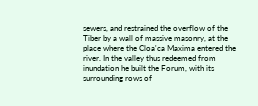sewers, and restrained the overflow of the Tiber by a wall of massive masonry, at the place where the Cloa'ca Maxima entered the river. In the valley thus redeemed from inundation he built the Forum, with its surrounding rows of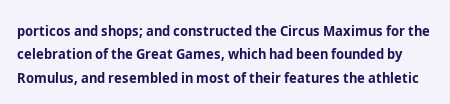porticos and shops; and constructed the Circus Maximus for the celebration of the Great Games, which had been founded by Romulus, and resembled in most of their features the athletic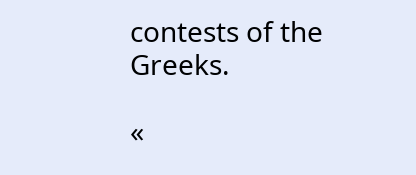contests of the Greeks.

«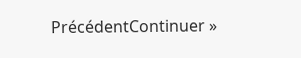PrécédentContinuer »